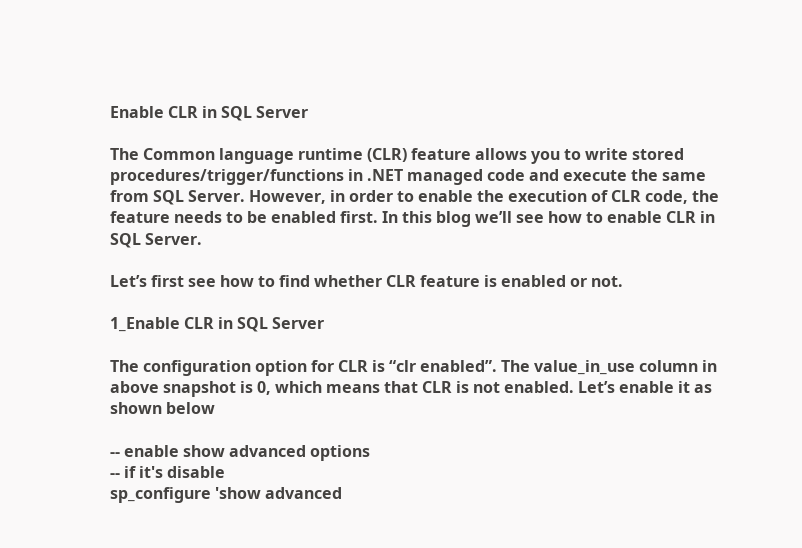Enable CLR in SQL Server

The Common language runtime (CLR) feature allows you to write stored procedures/trigger/functions in .NET managed code and execute the same from SQL Server. However, in order to enable the execution of CLR code, the feature needs to be enabled first. In this blog we’ll see how to enable CLR in SQL Server.

Let’s first see how to find whether CLR feature is enabled or not.

1_Enable CLR in SQL Server

The configuration option for CLR is “clr enabled”. The value_in_use column in above snapshot is 0, which means that CLR is not enabled. Let’s enable it as shown below

-- enable show advanced options
-- if it's disable
sp_configure 'show advanced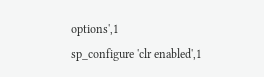options',1
sp_configure 'clr enabled',1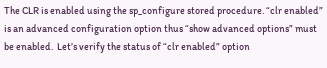The CLR is enabled using the sp_configure stored procedure. “clr enabled” is an advanced configuration option thus “show advanced options” must be enabled.  Let’s verify the status of “clr enabled” option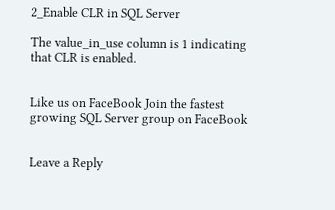2_Enable CLR in SQL Server

The value_in_use column is 1 indicating that CLR is enabled.


Like us on FaceBook Join the fastest growing SQL Server group on FaceBook


Leave a Reply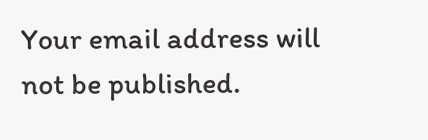Your email address will not be published.